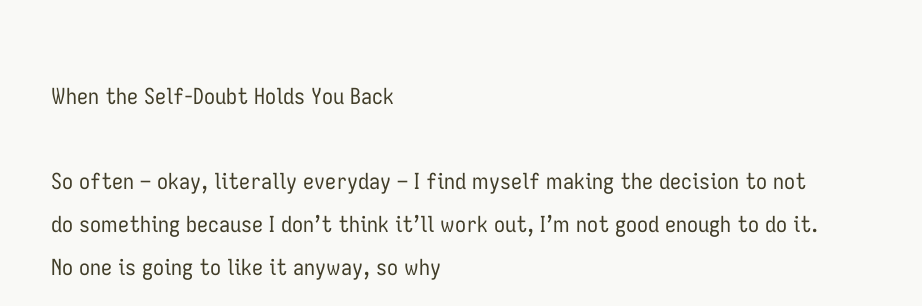When the Self-Doubt Holds You Back

So often – okay, literally everyday – I find myself making the decision to not do something because I don’t think it’ll work out, I’m not good enough to do it. No one is going to like it anyway, so why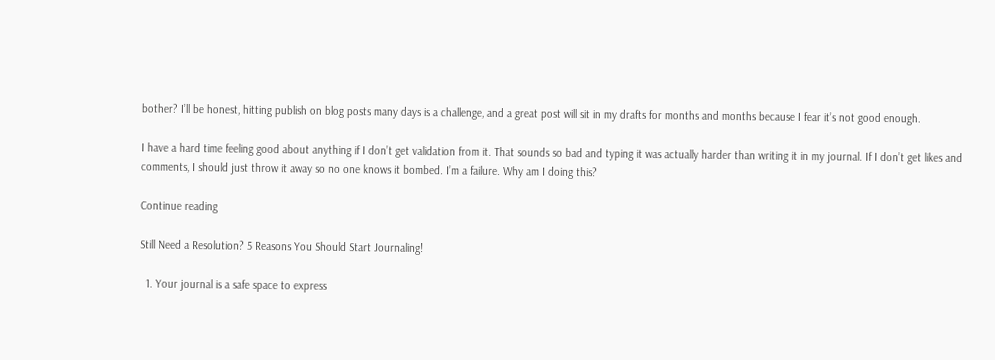bother? I’ll be honest, hitting publish on blog posts many days is a challenge, and a great post will sit in my drafts for months and months because I fear it’s not good enough.

I have a hard time feeling good about anything if I don’t get validation from it. That sounds so bad and typing it was actually harder than writing it in my journal. If I don’t get likes and comments, I should just throw it away so no one knows it bombed. I’m a failure. Why am I doing this?

Continue reading

Still Need a Resolution? 5 Reasons You Should Start Journaling!

  1. Your journal is a safe space to express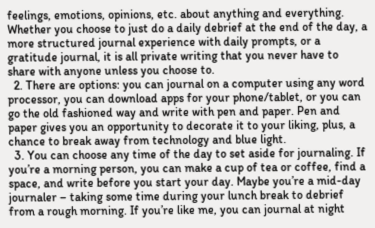feelings, emotions, opinions, etc. about anything and everything. Whether you choose to just do a daily debrief at the end of the day, a more structured journal experience with daily prompts, or a gratitude journal, it is all private writing that you never have to share with anyone unless you choose to.
  2. There are options: you can journal on a computer using any word processor, you can download apps for your phone/tablet, or you can go the old fashioned way and write with pen and paper. Pen and paper gives you an opportunity to decorate it to your liking, plus, a chance to break away from technology and blue light.
  3. You can choose any time of the day to set aside for journaling. If you’re a morning person, you can make a cup of tea or coffee, find a space, and write before you start your day. Maybe you’re a mid-day journaler – taking some time during your lunch break to debrief from a rough morning. If you’re like me, you can journal at night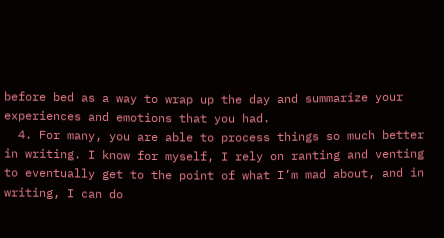before bed as a way to wrap up the day and summarize your experiences and emotions that you had.
  4. For many, you are able to process things so much better in writing. I know for myself, I rely on ranting and venting to eventually get to the point of what I’m mad about, and in writing, I can do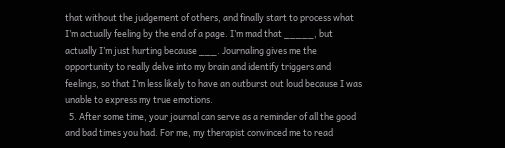that without the judgement of others, and finally start to process what I’m actually feeling by the end of a page. I’m mad that _____, but actually I’m just hurting because ___. Journaling gives me the opportunity to really delve into my brain and identify triggers and feelings, so that I’m less likely to have an outburst out loud because I was unable to express my true emotions.
  5. After some time, your journal can serve as a reminder of all the good and bad times you had. For me, my therapist convinced me to read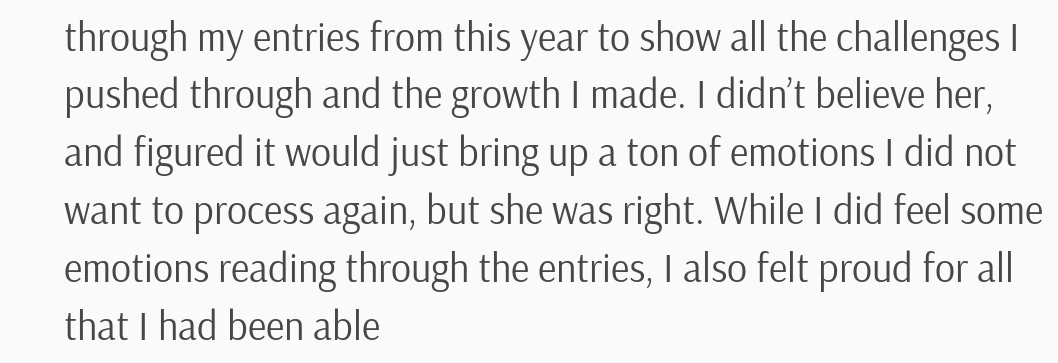through my entries from this year to show all the challenges I pushed through and the growth I made. I didn’t believe her, and figured it would just bring up a ton of emotions I did not want to process again, but she was right. While I did feel some emotions reading through the entries, I also felt proud for all that I had been able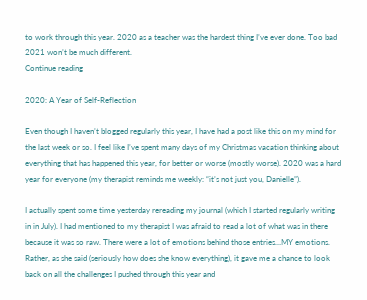to work through this year. 2020 as a teacher was the hardest thing I’ve ever done. Too bad 2021 won’t be much different.
Continue reading

2020: A Year of Self-Reflection

Even though I haven’t blogged regularly this year, I have had a post like this on my mind for the last week or so. I feel like I’ve spent many days of my Christmas vacation thinking about everything that has happened this year, for better or worse (mostly worse). 2020 was a hard year for everyone (my therapist reminds me weekly: “it’s not just you, Danielle”).

I actually spent some time yesterday rereading my journal (which I started regularly writing in in July). I had mentioned to my therapist I was afraid to read a lot of what was in there because it was so raw. There were a lot of emotions behind those entries…MY emotions. Rather, as she said (seriously how does she know everything), it gave me a chance to look back on all the challenges I pushed through this year and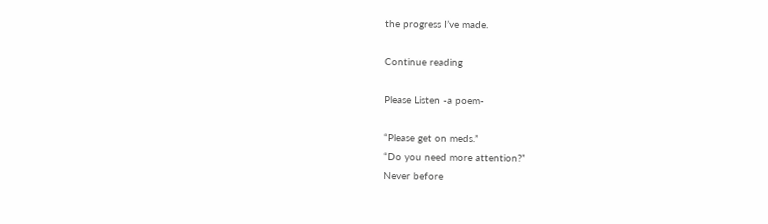the progress I’ve made.

Continue reading

Please Listen -a poem-

“Please get on meds.”
“Do you need more attention?”
Never before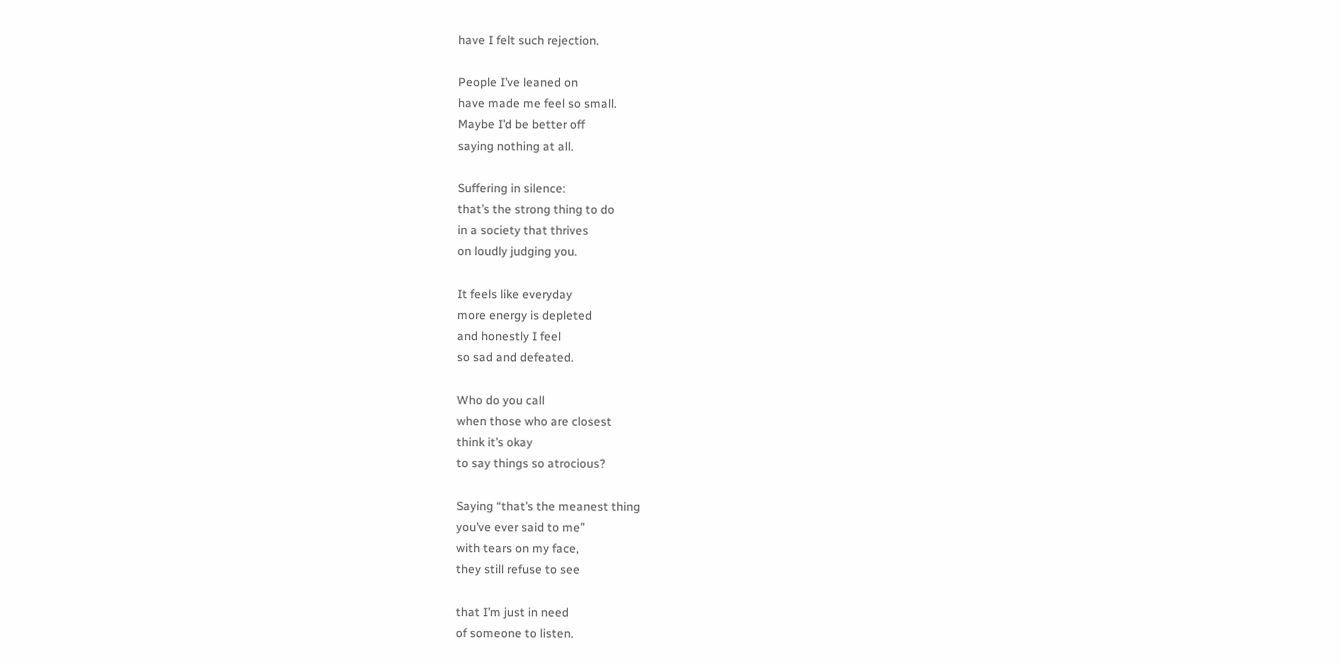have I felt such rejection.

People I’ve leaned on
have made me feel so small.
Maybe I’d be better off
saying nothing at all.

Suffering in silence:
that’s the strong thing to do
in a society that thrives
on loudly judging you.

It feels like everyday
more energy is depleted
and honestly I feel
so sad and defeated.

Who do you call
when those who are closest
think it’s okay
to say things so atrocious?

Saying “that’s the meanest thing
you’ve ever said to me”
with tears on my face,
they still refuse to see

that I’m just in need
of someone to listen.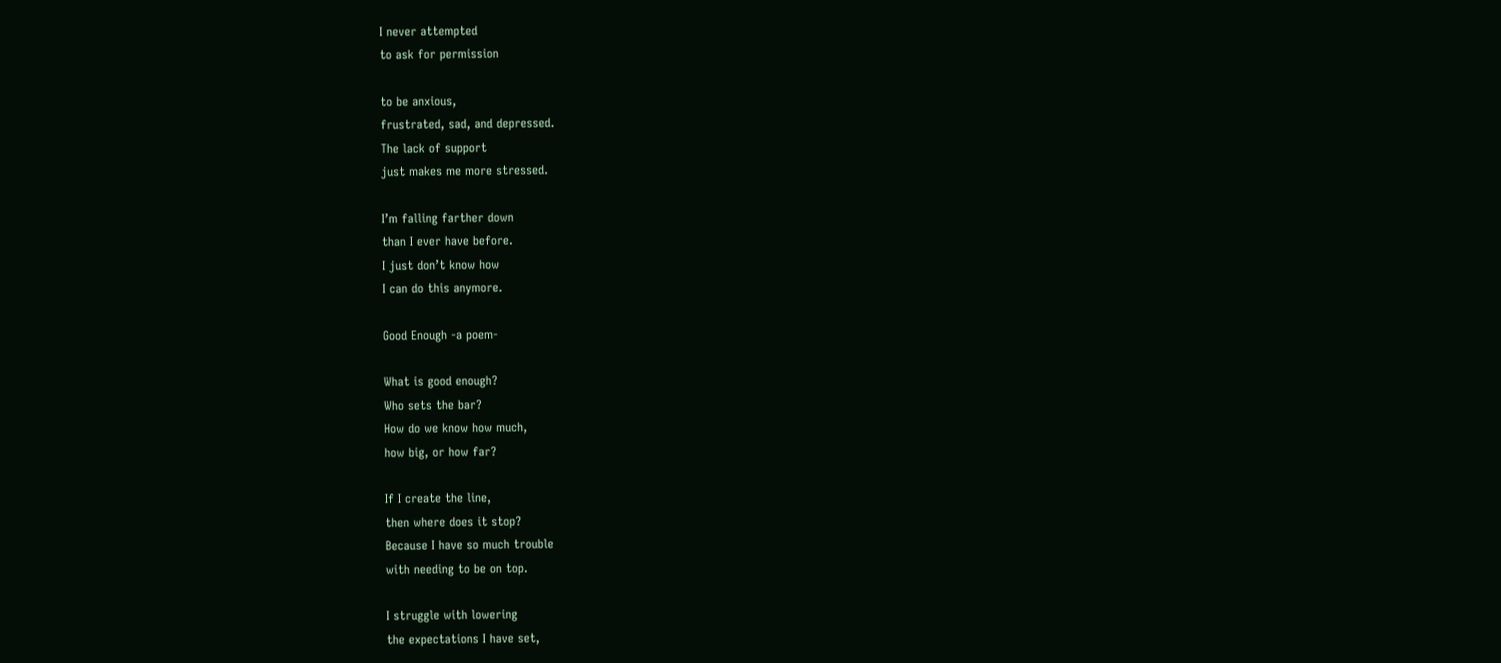I never attempted
to ask for permission

to be anxious,
frustrated, sad, and depressed.
The lack of support
just makes me more stressed.

I’m falling farther down
than I ever have before.
I just don’t know how
I can do this anymore.

Good Enough -a poem-

What is good enough?
Who sets the bar?
How do we know how much,
how big, or how far?

If I create the line,
then where does it stop?
Because I have so much trouble
with needing to be on top.

I struggle with lowering
the expectations I have set,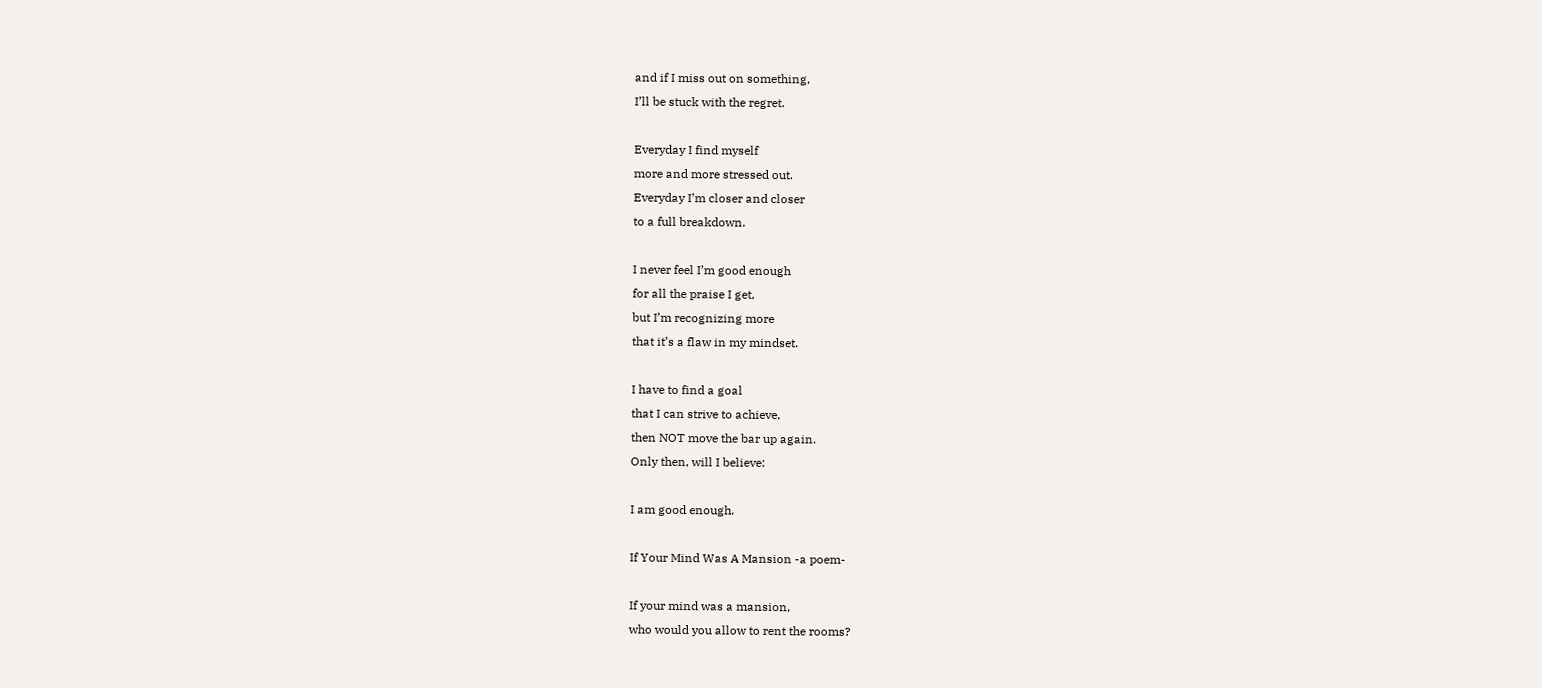and if I miss out on something,
I’ll be stuck with the regret.

Everyday I find myself
more and more stressed out.
Everyday I’m closer and closer
to a full breakdown.

I never feel I’m good enough
for all the praise I get,
but I’m recognizing more
that it’s a flaw in my mindset.

I have to find a goal
that I can strive to achieve,
then NOT move the bar up again.
Only then, will I believe:

I am good enough.

If Your Mind Was A Mansion -a poem-

If your mind was a mansion,
who would you allow to rent the rooms?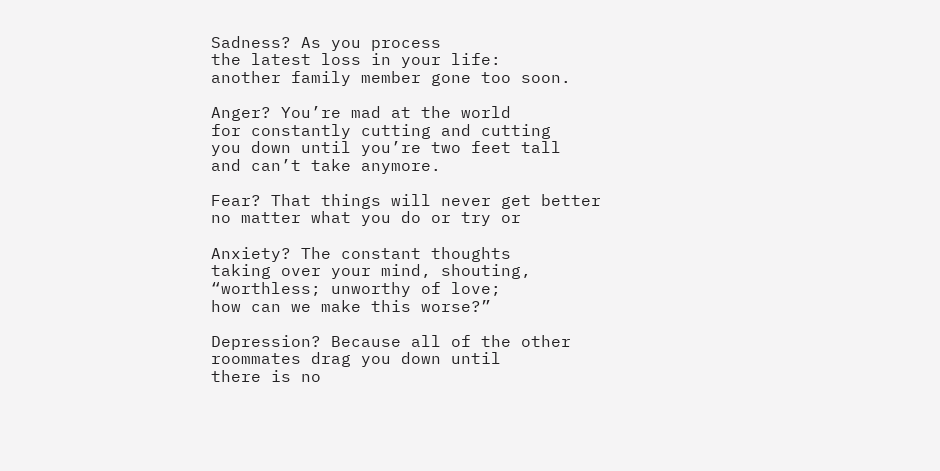Sadness? As you process
the latest loss in your life:
another family member gone too soon.

Anger? You’re mad at the world
for constantly cutting and cutting
you down until you’re two feet tall
and can’t take anymore.

Fear? That things will never get better
no matter what you do or try or

Anxiety? The constant thoughts
taking over your mind, shouting,
“worthless; unworthy of love;
how can we make this worse?”

Depression? Because all of the other
roommates drag you down until
there is no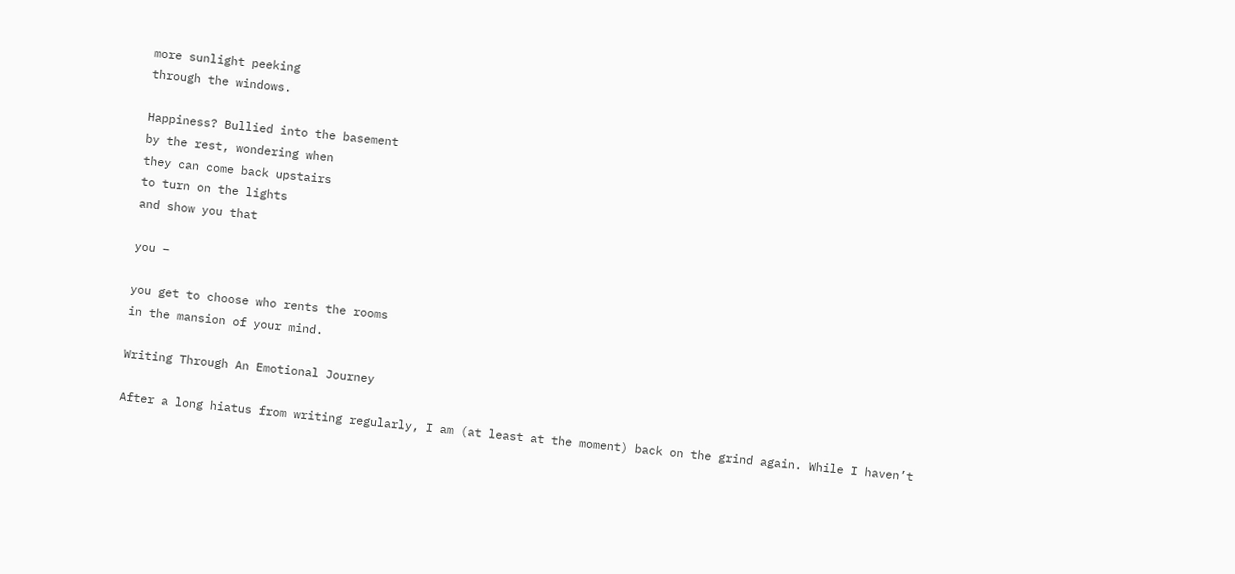more sunlight peeking
through the windows.

Happiness? Bullied into the basement
by the rest, wondering when
they can come back upstairs
to turn on the lights
and show you that

you –

you get to choose who rents the rooms
in the mansion of your mind.

Writing Through An Emotional Journey

After a long hiatus from writing regularly, I am (at least at the moment) back on the grind again. While I haven’t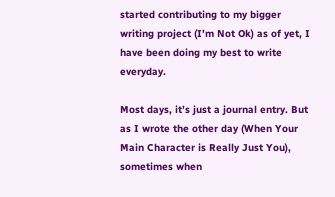started contributing to my bigger writing project (I’m Not Ok) as of yet, I have been doing my best to write everyday.

Most days, it’s just a journal entry. But as I wrote the other day (When Your Main Character is Really Just You), sometimes when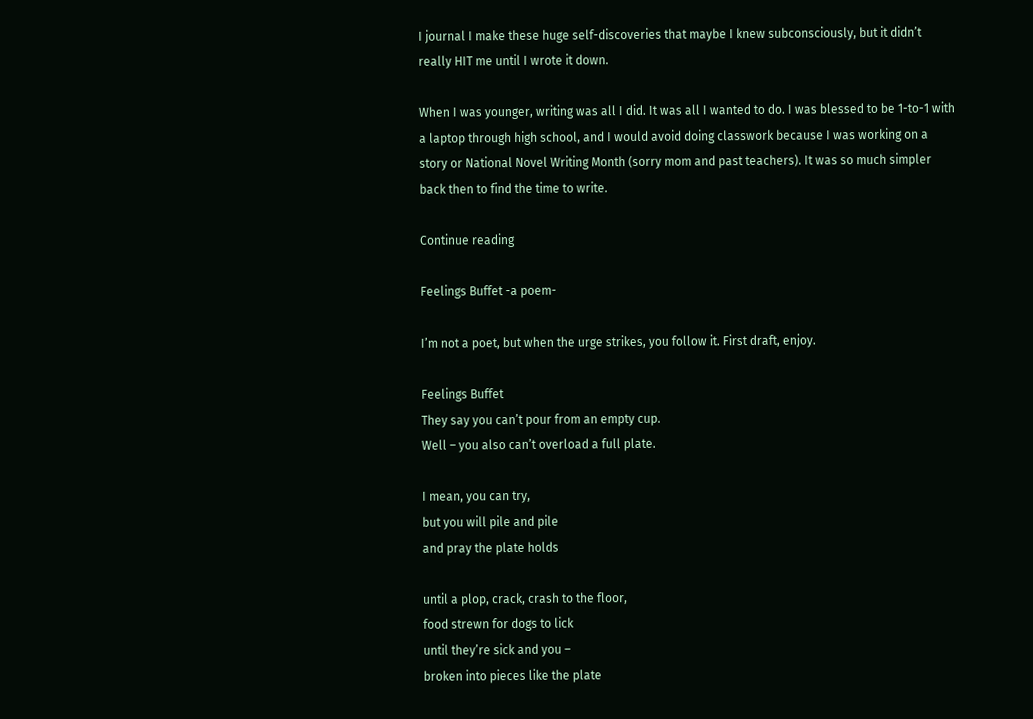I journal I make these huge self-discoveries that maybe I knew subconsciously, but it didn’t really HIT me until I wrote it down.

When I was younger, writing was all I did. It was all I wanted to do. I was blessed to be 1-to-1 with a laptop through high school, and I would avoid doing classwork because I was working on a story or National Novel Writing Month (sorry mom and past teachers). It was so much simpler back then to find the time to write.

Continue reading

Feelings Buffet -a poem-

I’m not a poet, but when the urge strikes, you follow it. First draft, enjoy.

Feelings Buffet
They say you can’t pour from an empty cup.
Well – you also can’t overload a full plate.

I mean, you can try,
but you will pile and pile
and pray the plate holds

until a plop, crack, crash to the floor,
food strewn for dogs to lick
until they’re sick and you –
broken into pieces like the plate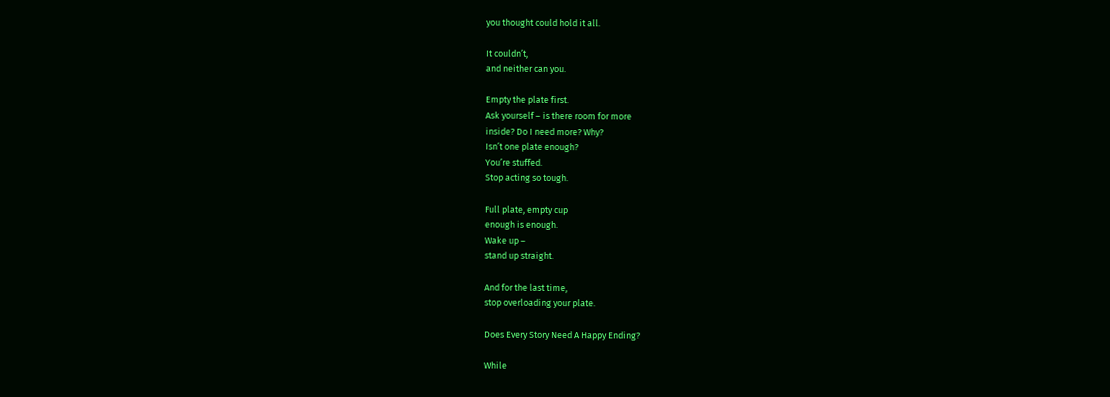you thought could hold it all.

It couldn’t,
and neither can you.

Empty the plate first.
Ask yourself – is there room for more
inside? Do I need more? Why?
Isn’t one plate enough?
You’re stuffed.
Stop acting so tough.

Full plate, empty cup
enough is enough.
Wake up –
stand up straight.

And for the last time,
stop overloading your plate.

Does Every Story Need A Happy Ending?

While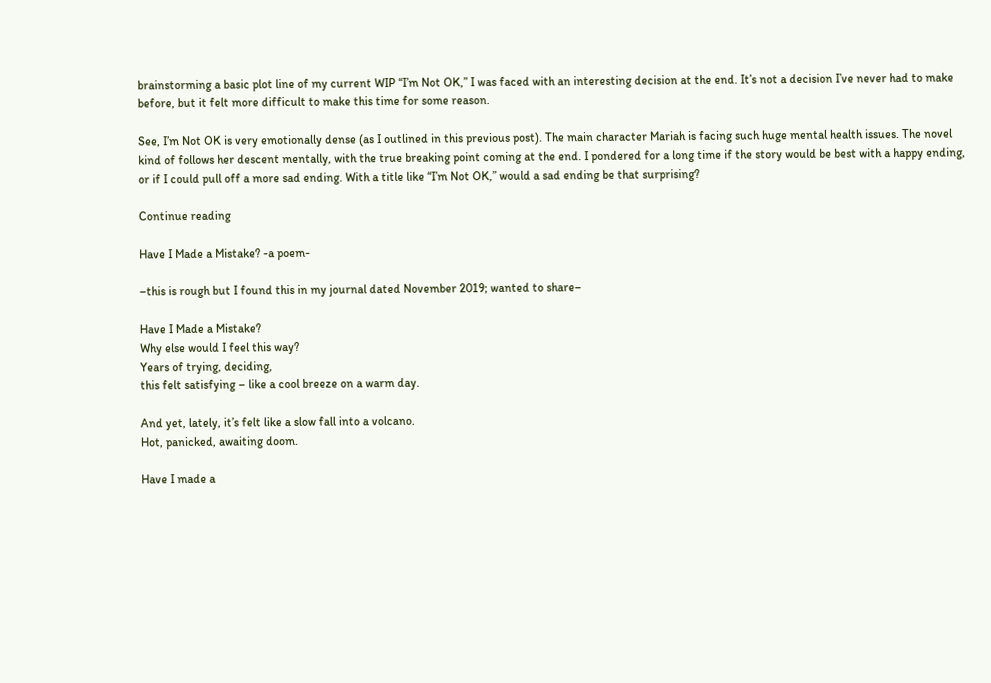brainstorming a basic plot line of my current WIP “I’m Not OK,” I was faced with an interesting decision at the end. It’s not a decision I’ve never had to make before, but it felt more difficult to make this time for some reason.

See, I’m Not OK is very emotionally dense (as I outlined in this previous post). The main character Mariah is facing such huge mental health issues. The novel kind of follows her descent mentally, with the true breaking point coming at the end. I pondered for a long time if the story would be best with a happy ending, or if I could pull off a more sad ending. With a title like “I’m Not OK,” would a sad ending be that surprising?

Continue reading

Have I Made a Mistake? -a poem-

–this is rough but I found this in my journal dated November 2019; wanted to share–

Have I Made a Mistake?
Why else would I feel this way?
Years of trying, deciding,
this felt satisfying – like a cool breeze on a warm day.

And yet, lately, it’s felt like a slow fall into a volcano.
Hot, panicked, awaiting doom.

Have I made a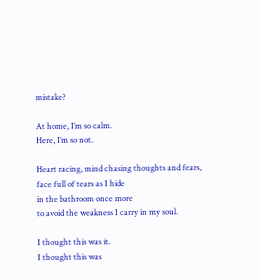mistake?

At home, I’m so calm.
Here, I’m so not.

Heart racing, mind chasing thoughts and fears,
face full of tears as I hide
in the bathroom once more
to avoid the weakness I carry in my soul.

I thought this was it.
I thought this was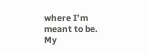where I’m meant to be.
My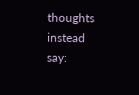thoughts instead say: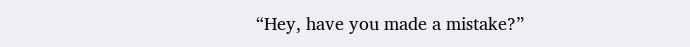“Hey, have you made a mistake?”